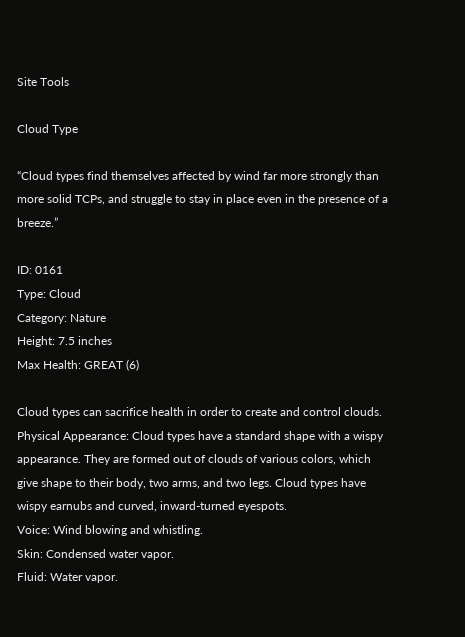Site Tools

Cloud Type

“Cloud types find themselves affected by wind far more strongly than more solid TCPs, and struggle to stay in place even in the presence of a breeze.”

ID: 0161
Type: Cloud
Category: Nature
Height: 7.5 inches
Max Health: GREAT (6)

Cloud types can sacrifice health in order to create and control clouds.
Physical Appearance: Cloud types have a standard shape with a wispy appearance. They are formed out of clouds of various colors, which give shape to their body, two arms, and two legs. Cloud types have wispy earnubs and curved, inward-turned eyespots.
Voice: Wind blowing and whistling.
Skin: Condensed water vapor.
Fluid: Water vapor.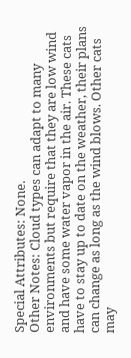Special Attributes: None.
Other Notes: Cloud types can adapt to many environments but require that they are low wind and have some water vapor in the air. These cats have to stay up to date on the weather, their plans can change as long as the wind blows. Other cats may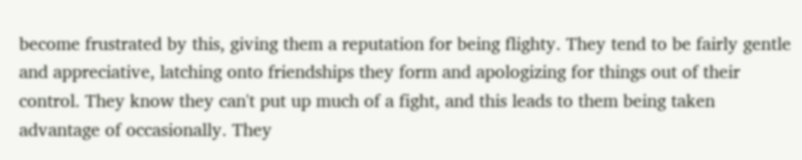become frustrated by this, giving them a reputation for being flighty. They tend to be fairly gentle and appreciative, latching onto friendships they form and apologizing for things out of their control. They know they can't put up much of a fight, and this leads to them being taken advantage of occasionally. They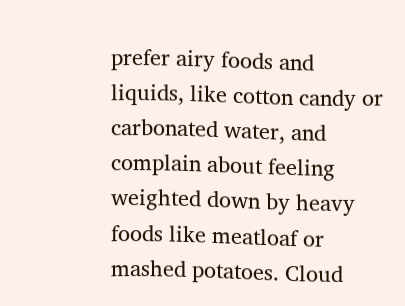prefer airy foods and liquids, like cotton candy or carbonated water, and complain about feeling weighted down by heavy foods like meatloaf or mashed potatoes. Cloud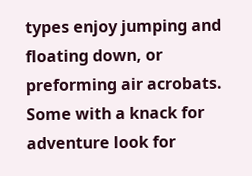types enjoy jumping and floating down, or preforming air acrobats. Some with a knack for adventure look for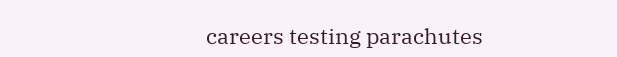careers testing parachutes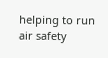helping to run air safety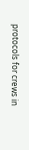protocols for crews in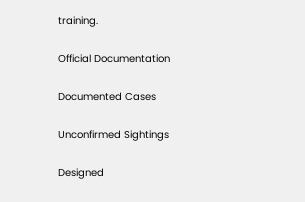training.

Official Documentation

Documented Cases

Unconfirmed Sightings

Designed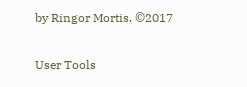by Ringor Mortis. ©2017

User Tools